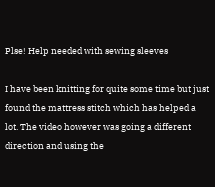Plse! Help needed with sewing sleeves

I have been knitting for quite some time but just found the mattress stitch which has helped a lot. The video however was going a different direction and using the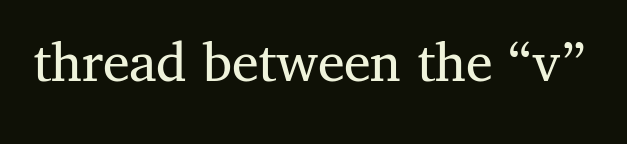thread between the “v”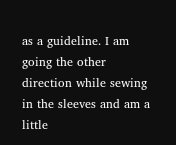as a guideline. I am going the other direction while sewing in the sleeves and am a little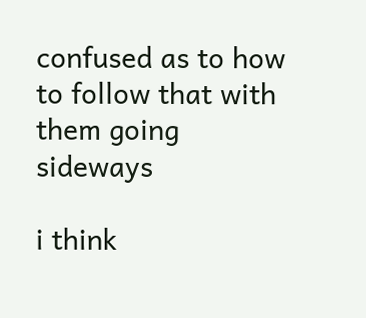confused as to how to follow that with them going sideways

i think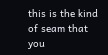this is the kind of seam that you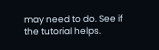may need to do. See if the tutorial helps.